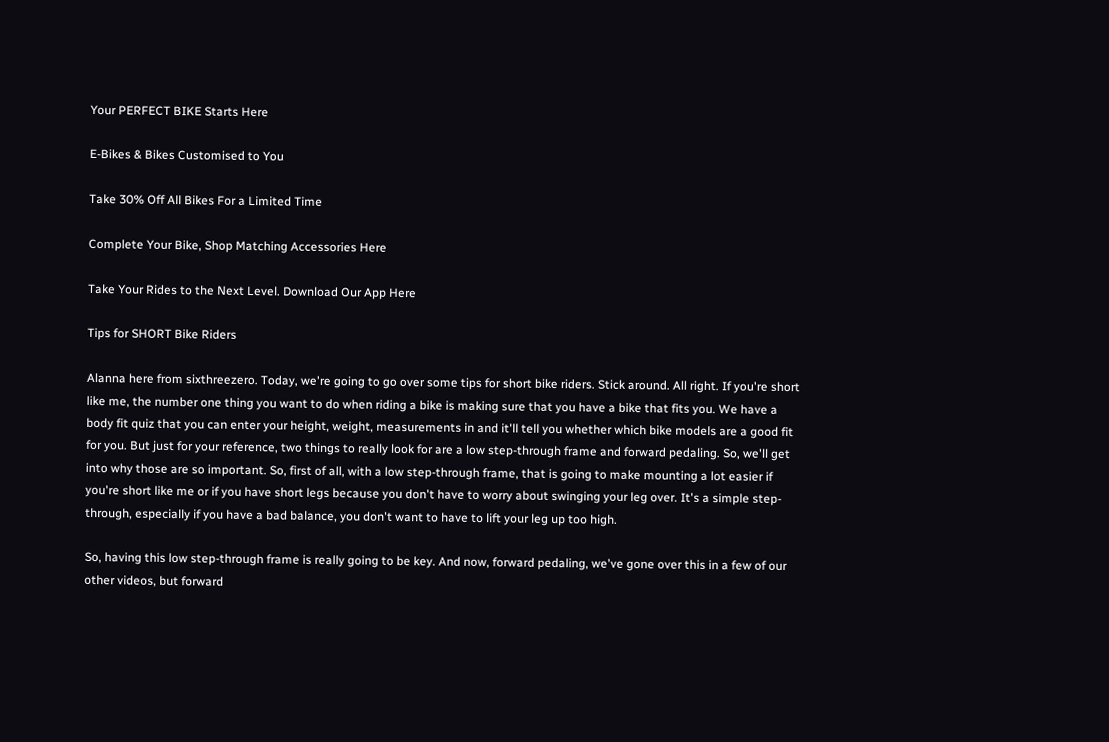Your PERFECT BIKE Starts Here

E-Bikes & Bikes Customised to You

Take 30% Off All Bikes For a Limited Time

Complete Your Bike, Shop Matching Accessories Here

Take Your Rides to the Next Level. Download Our App Here

Tips for SHORT Bike Riders

Alanna here from sixthreezero. Today, we're going to go over some tips for short bike riders. Stick around. All right. If you're short like me, the number one thing you want to do when riding a bike is making sure that you have a bike that fits you. We have a body fit quiz that you can enter your height, weight, measurements in and it'll tell you whether which bike models are a good fit for you. But just for your reference, two things to really look for are a low step-through frame and forward pedaling. So, we'll get into why those are so important. So, first of all, with a low step-through frame, that is going to make mounting a lot easier if you're short like me or if you have short legs because you don't have to worry about swinging your leg over. It's a simple step-through, especially if you have a bad balance, you don't want to have to lift your leg up too high.

So, having this low step-through frame is really going to be key. And now, forward pedaling, we've gone over this in a few of our other videos, but forward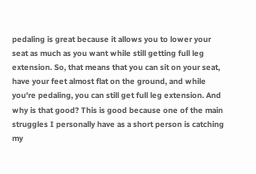pedaling is great because it allows you to lower your seat as much as you want while still getting full leg extension. So, that means that you can sit on your seat, have your feet almost flat on the ground, and while you're pedaling, you can still get full leg extension. And why is that good? This is good because one of the main struggles I personally have as a short person is catching my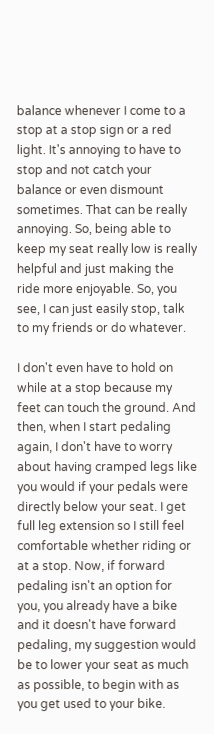balance whenever I come to a stop at a stop sign or a red light. It's annoying to have to stop and not catch your balance or even dismount sometimes. That can be really annoying. So, being able to keep my seat really low is really helpful and just making the ride more enjoyable. So, you see, I can just easily stop, talk to my friends or do whatever.

I don't even have to hold on while at a stop because my feet can touch the ground. And then, when I start pedaling again, I don't have to worry about having cramped legs like you would if your pedals were directly below your seat. I get full leg extension so I still feel comfortable whether riding or at a stop. Now, if forward pedaling isn't an option for you, you already have a bike and it doesn't have forward pedaling, my suggestion would be to lower your seat as much as possible, to begin with as you get used to your bike.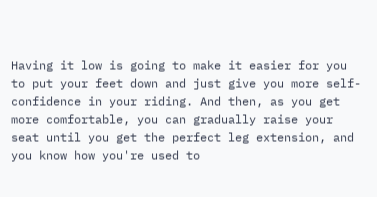Having it low is going to make it easier for you to put your feet down and just give you more self-confidence in your riding. And then, as you get more comfortable, you can gradually raise your seat until you get the perfect leg extension, and you know how you're used to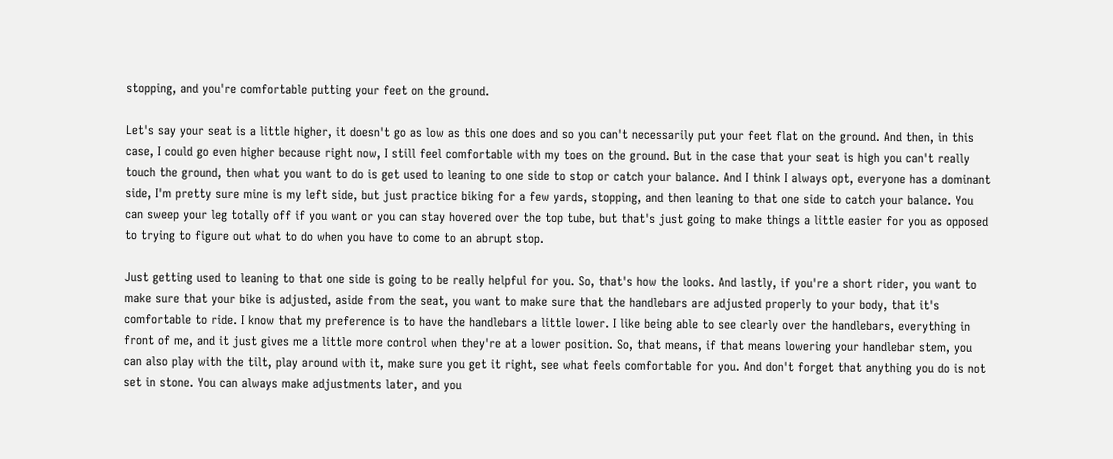stopping, and you're comfortable putting your feet on the ground.

Let's say your seat is a little higher, it doesn't go as low as this one does and so you can't necessarily put your feet flat on the ground. And then, in this case, I could go even higher because right now, I still feel comfortable with my toes on the ground. But in the case that your seat is high you can't really touch the ground, then what you want to do is get used to leaning to one side to stop or catch your balance. And I think I always opt, everyone has a dominant side, I'm pretty sure mine is my left side, but just practice biking for a few yards, stopping, and then leaning to that one side to catch your balance. You can sweep your leg totally off if you want or you can stay hovered over the top tube, but that's just going to make things a little easier for you as opposed to trying to figure out what to do when you have to come to an abrupt stop.

Just getting used to leaning to that one side is going to be really helpful for you. So, that's how the looks. And lastly, if you're a short rider, you want to make sure that your bike is adjusted, aside from the seat, you want to make sure that the handlebars are adjusted properly to your body, that it's comfortable to ride. I know that my preference is to have the handlebars a little lower. I like being able to see clearly over the handlebars, everything in front of me, and it just gives me a little more control when they're at a lower position. So, that means, if that means lowering your handlebar stem, you can also play with the tilt, play around with it, make sure you get it right, see what feels comfortable for you. And don't forget that anything you do is not set in stone. You can always make adjustments later, and you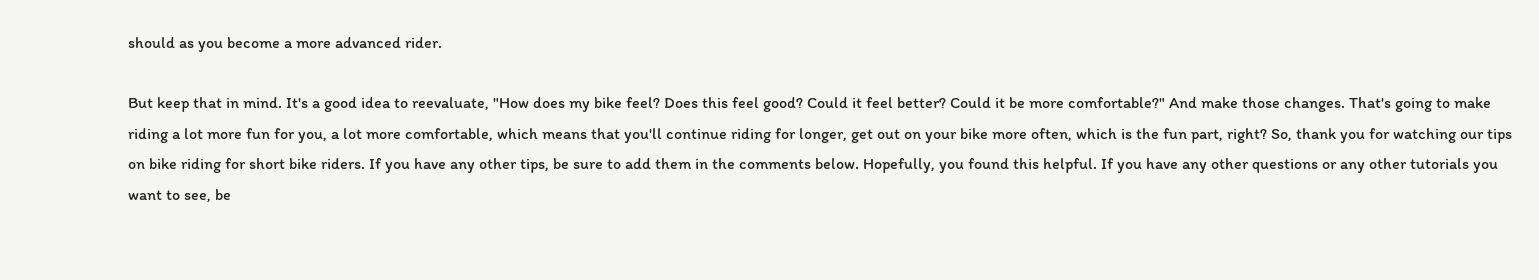should as you become a more advanced rider.

But keep that in mind. It's a good idea to reevaluate, "How does my bike feel? Does this feel good? Could it feel better? Could it be more comfortable?" And make those changes. That's going to make riding a lot more fun for you, a lot more comfortable, which means that you'll continue riding for longer, get out on your bike more often, which is the fun part, right? So, thank you for watching our tips on bike riding for short bike riders. If you have any other tips, be sure to add them in the comments below. Hopefully, you found this helpful. If you have any other questions or any other tutorials you want to see, be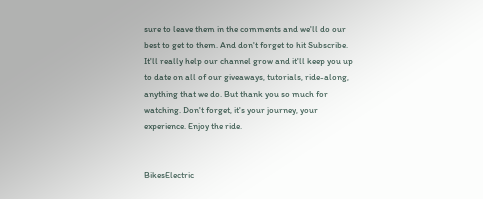sure to leave them in the comments and we'll do our best to get to them. And don't forget to hit Subscribe. It'll really help our channel grow and it'll keep you up to date on all of our giveaways, tutorials, ride-along, anything that we do. But thank you so much for watching. Don't forget, it's your journey, your experience. Enjoy the ride.


BikesElectric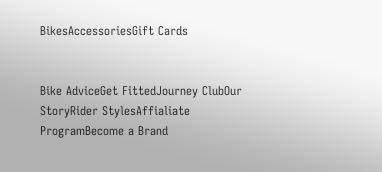BikesAccessoriesGift Cards


Bike AdviceGet FittedJourney ClubOur StoryRider StylesAffialiate ProgramBecome a Brand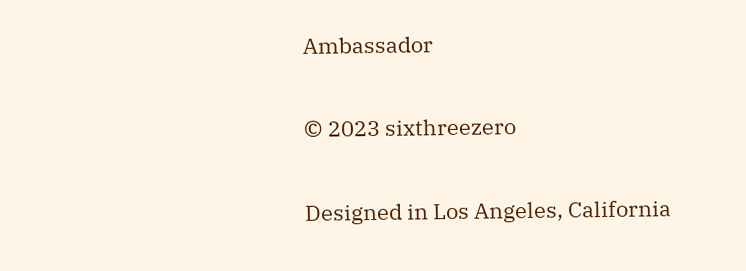Ambassador

© 2023 sixthreezero

Designed in Los Angeles, California